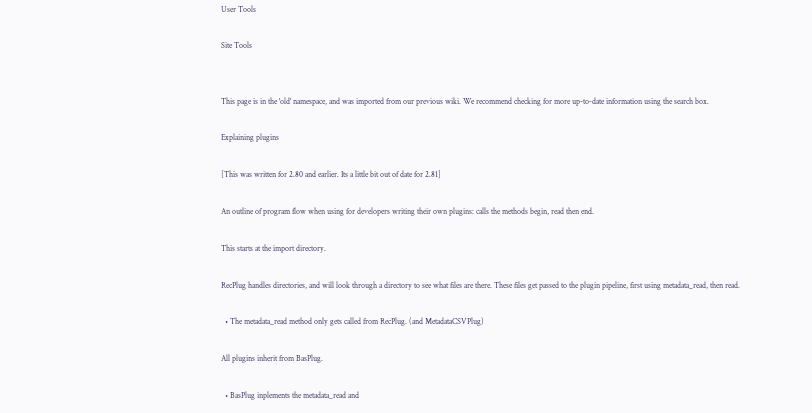User Tools

Site Tools


This page is in the 'old' namespace, and was imported from our previous wiki. We recommend checking for more up-to-date information using the search box.

Explaining plugins

[This was written for 2.80 and earlier. Its a little bit out of date for 2.81]

An outline of program flow when using for developers writing their own plugins: calls the methods begin, read then end.

This starts at the import directory.

RecPlug handles directories, and will look through a directory to see what files are there. These files get passed to the plugin pipeline, first using metadata_read, then read.

  • The metadata_read method only gets called from RecPlug. (and MetadataCSVPlug)

All plugins inherit from BasPlug.

  • BasPlug inplements the metadata_read and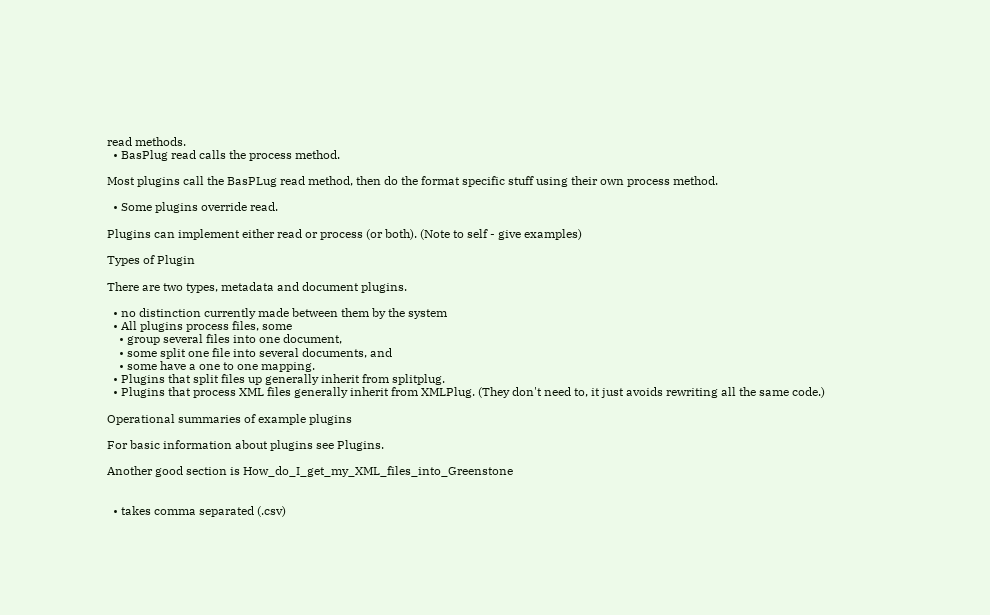read methods.
  • BasPlug read calls the process method.

Most plugins call the BasPLug read method, then do the format specific stuff using their own process method.

  • Some plugins override read.

Plugins can implement either read or process (or both). (Note to self - give examples)

Types of Plugin

There are two types, metadata and document plugins.

  • no distinction currently made between them by the system
  • All plugins process files, some
    • group several files into one document,
    • some split one file into several documents, and
    • some have a one to one mapping.
  • Plugins that split files up generally inherit from splitplug.
  • Plugins that process XML files generally inherit from XMLPlug. (They don't need to, it just avoids rewriting all the same code.)

Operational summaries of example plugins

For basic information about plugins see Plugins.

Another good section is How_do_I_get_my_XML_files_into_Greenstone


  • takes comma separated (.csv)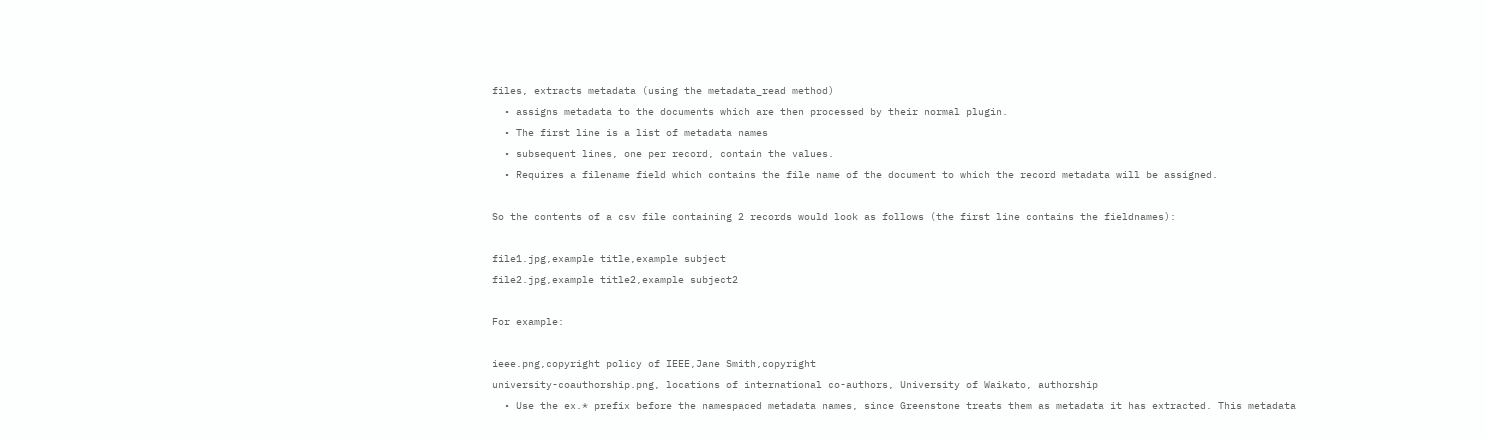files, extracts metadata (using the metadata_read method)
  • assigns metadata to the documents which are then processed by their normal plugin.
  • The first line is a list of metadata names
  • subsequent lines, one per record, contain the values.
  • Requires a filename field which contains the file name of the document to which the record metadata will be assigned.

So the contents of a csv file containing 2 records would look as follows (the first line contains the fieldnames):

file1.jpg,example title,example subject
file2.jpg,example title2,example subject2

For example:

ieee.png,copyright policy of IEEE,Jane Smith,copyright
university-coauthorship.png, locations of international co-authors, University of Waikato, authorship
  • Use the ex.* prefix before the namespaced metadata names, since Greenstone treats them as metadata it has extracted. This metadata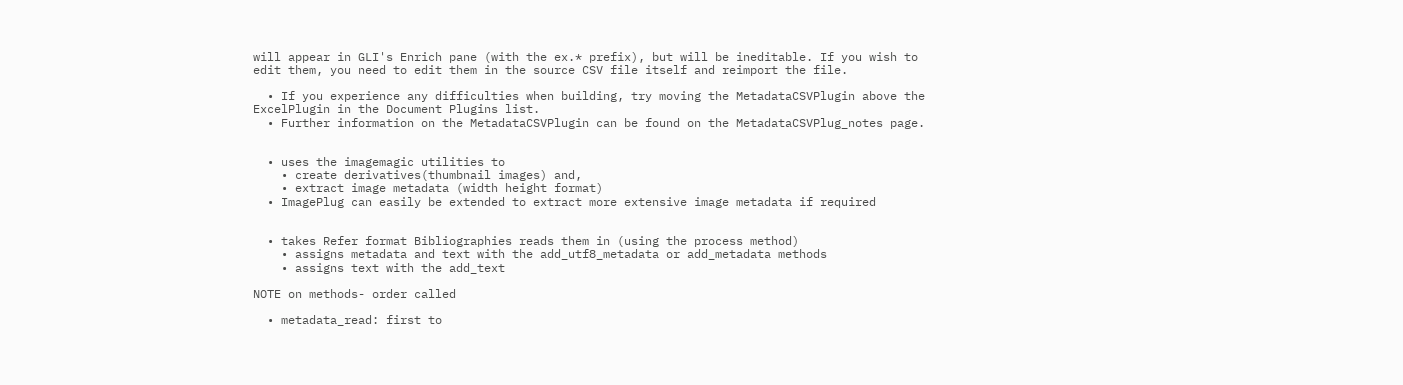will appear in GLI's Enrich pane (with the ex.* prefix), but will be ineditable. If you wish to edit them, you need to edit them in the source CSV file itself and reimport the file.

  • If you experience any difficulties when building, try moving the MetadataCSVPlugin above the ExcelPlugin in the Document Plugins list.
  • Further information on the MetadataCSVPlugin can be found on the MetadataCSVPlug_notes page.


  • uses the imagemagic utilities to
    • create derivatives(thumbnail images) and,
    • extract image metadata (width height format)
  • ImagePlug can easily be extended to extract more extensive image metadata if required


  • takes Refer format Bibliographies reads them in (using the process method)
    • assigns metadata and text with the add_utf8_metadata or add_metadata methods
    • assigns text with the add_text

NOTE on methods- order called

  • metadata_read: first to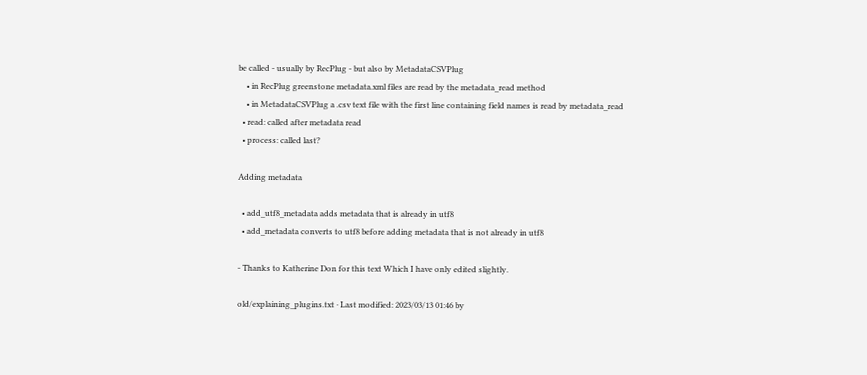be called - usually by RecPlug - but also by MetadataCSVPlug
    • in RecPlug greenstone metadata.xml files are read by the metadata_read method
    • in MetadataCSVPlug a .csv text file with the first line containing field names is read by metadata_read
  • read: called after metadata read
  • process: called last?

Adding metadata

  • add_utf8_metadata adds metadata that is already in utf8
  • add_metadata converts to utf8 before adding metadata that is not already in utf8

- Thanks to Katherine Don for this text Which I have only edited slightly.

old/explaining_plugins.txt · Last modified: 2023/03/13 01:46 by